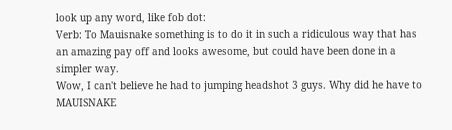look up any word, like fob dot:
Verb: To Mauisnake something is to do it in such a ridiculous way that has an amazing pay off and looks awesome, but could have been done in a simpler way.
Wow, I can't believe he had to jumping headshot 3 guys. Why did he have to MAUISNAKE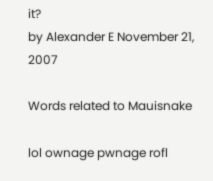it?
by Alexander E November 21, 2007

Words related to Mauisnake

lol ownage pwnage rofl